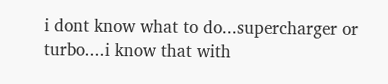i dont know what to do...supercharger or turbo....i know that with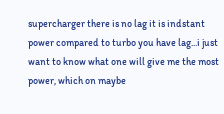supercharger there is no lag it is indstant power compared to turbo you have lag...i just want to know what one will give me the most power, which on maybe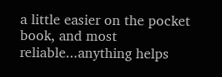a little easier on the pocket book, and most reliable...anything helps